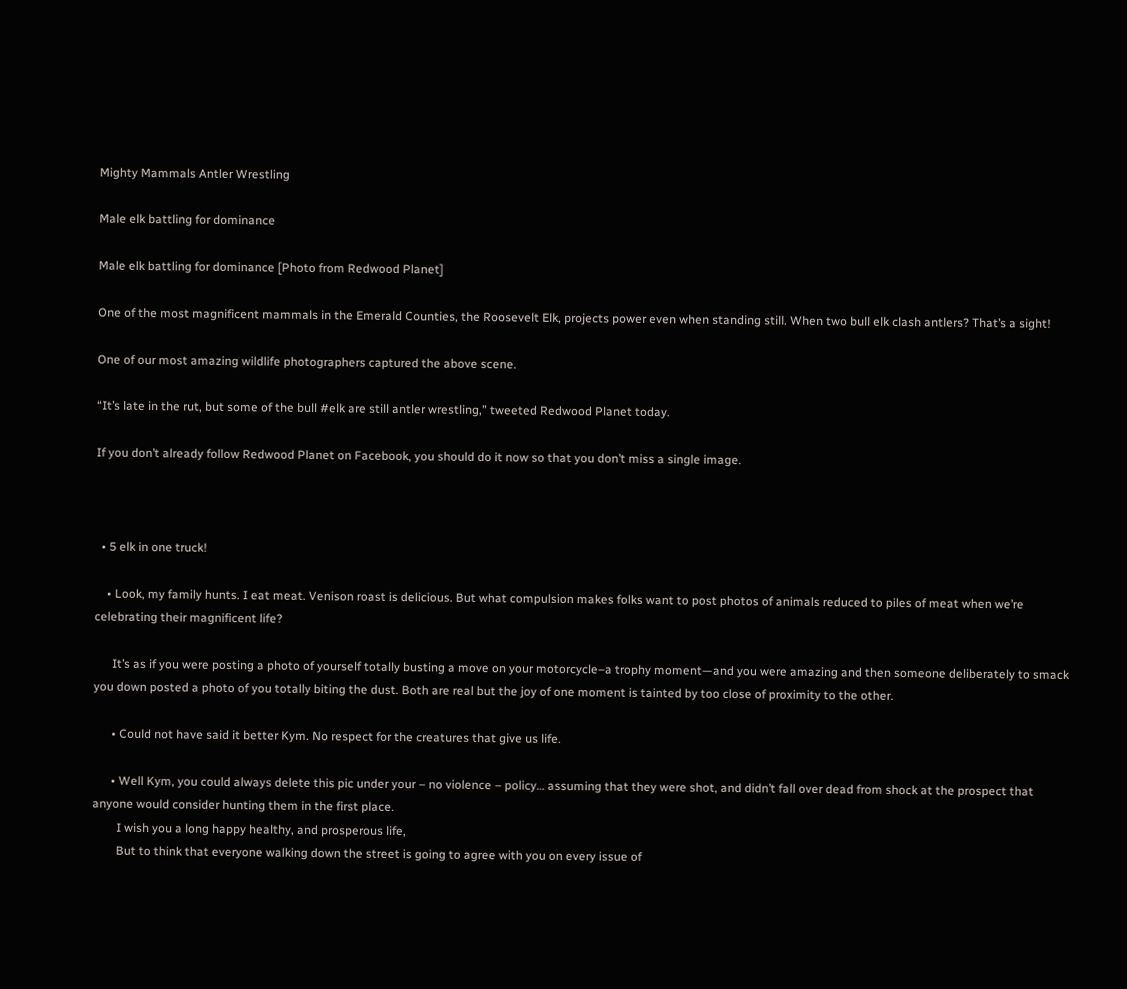Mighty Mammals Antler Wrestling

Male elk battling for dominance

Male elk battling for dominance [Photo from Redwood Planet]

One of the most magnificent mammals in the Emerald Counties, the Roosevelt Elk, projects power even when standing still. When two bull elk clash antlers? That’s a sight!

One of our most amazing wildlife photographers captured the above scene.

“It’s late in the rut, but some of the bull #elk are still antler wrestling,” tweeted Redwood Planet today.

If you don’t already follow Redwood Planet on Facebook, you should do it now so that you don’t miss a single image.



  • 5 elk in one truck!

    • Look, my family hunts. I eat meat. Venison roast is delicious. But what compulsion makes folks want to post photos of animals reduced to piles of meat when we’re celebrating their magnificent life?

      It’s as if you were posting a photo of yourself totally busting a move on your motorcycle–a trophy moment—and you were amazing and then someone deliberately to smack you down posted a photo of you totally biting the dust. Both are real but the joy of one moment is tainted by too close of proximity to the other.

      • Could not have said it better Kym. No respect for the creatures that give us life.

      • Well Kym, you could always delete this pic under your – no violence – policy… assuming that they were shot, and didn’t fall over dead from shock at the prospect that anyone would consider hunting them in the first place.
        I wish you a long happy healthy, and prosperous life,
        But to think that everyone walking down the street is going to agree with you on every issue of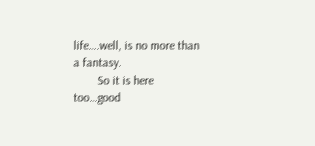life….well, is no more than a fantasy.
        So it is here too…good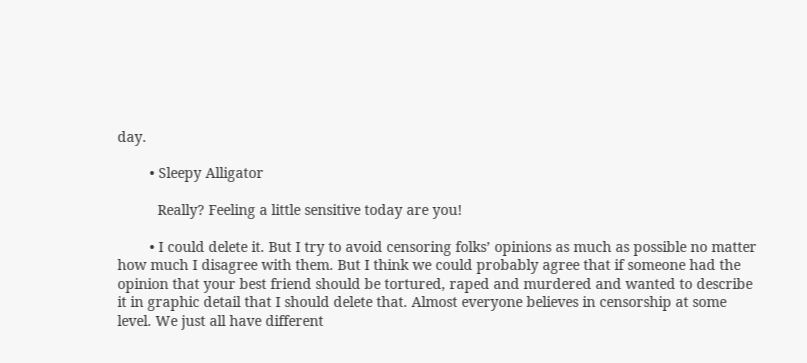day.

        • Sleepy Alligator

          Really? Feeling a little sensitive today are you!

        • I could delete it. But I try to avoid censoring folks’ opinions as much as possible no matter how much I disagree with them. But I think we could probably agree that if someone had the opinion that your best friend should be tortured, raped and murdered and wanted to describe it in graphic detail that I should delete that. Almost everyone believes in censorship at some level. We just all have different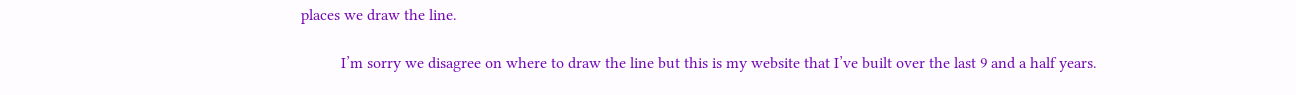places we draw the line.

          I’m sorry we disagree on where to draw the line but this is my website that I’ve built over the last 9 and a half years.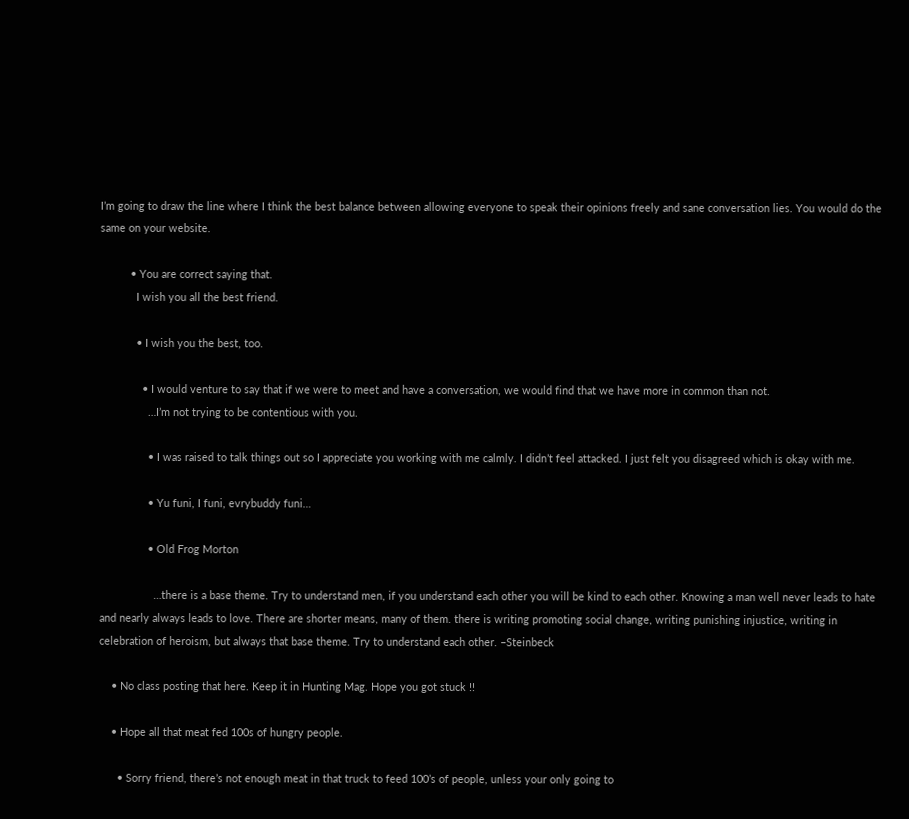I’m going to draw the line where I think the best balance between allowing everyone to speak their opinions freely and sane conversation lies. You would do the same on your website.

          • You are correct saying that.
            I wish you all the best friend.

            • I wish you the best, too.

              • I would venture to say that if we were to meet and have a conversation, we would find that we have more in common than not.
                …I’m not trying to be contentious with you.

                • I was raised to talk things out so I appreciate you working with me calmly. I didn’t feel attacked. I just felt you disagreed which is okay with me.

                • Yu funi, I funi, evrybuddy funi…

                • Old Frog Morton

                  …there is a base theme. Try to understand men, if you understand each other you will be kind to each other. Knowing a man well never leads to hate and nearly always leads to love. There are shorter means, many of them. there is writing promoting social change, writing punishing injustice, writing in celebration of heroism, but always that base theme. Try to understand each other. –Steinbeck

    • No class posting that here. Keep it in Hunting Mag. Hope you got stuck !!

    • Hope all that meat fed 100s of hungry people.

      • Sorry friend, there’s not enough meat in that truck to feed 100’s of people, unless your only going to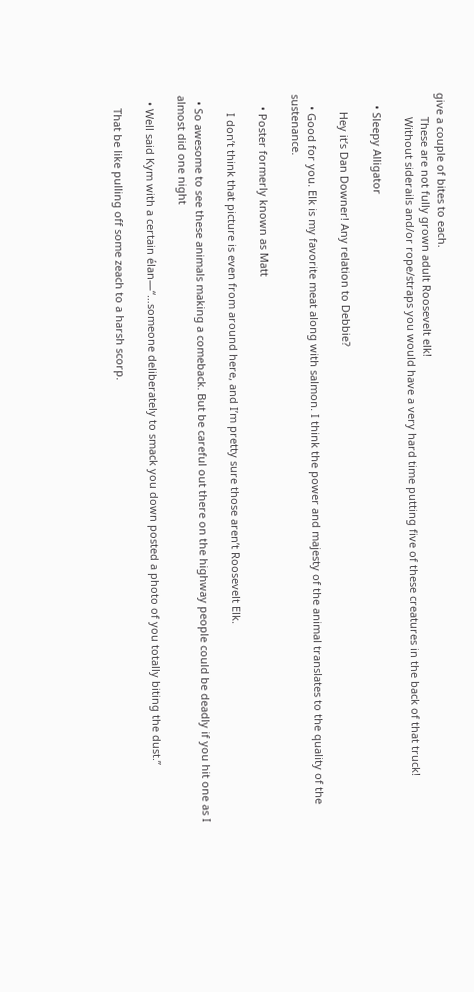give a couple of bites to each.
        These are not fully grown adult Roosevelt elk!
        Without siderails and/or rope/straps you would have a very hard time putting five of these creatures in the back of that truck!

    • Sleepy Alligator

      Hey it’s Dan Downer! Any relation to Debbie?

    • Good for you. Elk is my favorite meat along with salmon. I think the power and majesty of the animal translates to the quality of the sustenance.

    • Poster formerly known as Matt

      I don’t think that picture is even from around here, and I’m pretty sure those aren’t Roosevelt Elk.

  • So awesome to see these animals making a comeback. But be careful out there on the highway people could be deadly if you hit one as I almost did one night

  • Well said Kym with a certain élan—“…someone deliberately to smack you down posted a photo of you totally biting the dust.”

    That be like pulling off some zeach to a harsh scorp.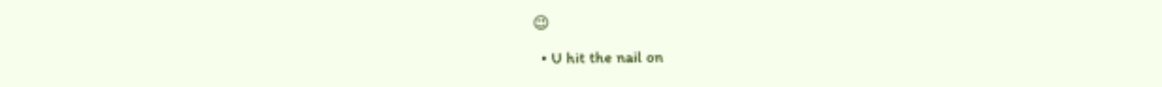😉

  • U hit the nail on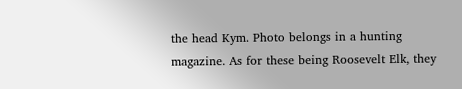the head Kym. Photo belongs in a hunting magazine. As for these being Roosevelt Elk, they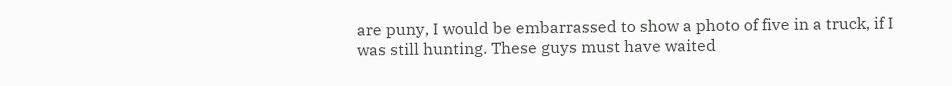are puny, I would be embarrassed to show a photo of five in a truck, if I was still hunting. These guys must have waited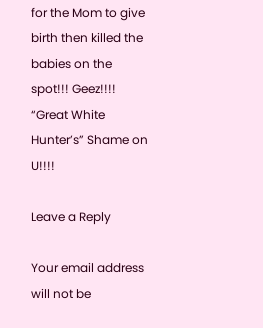for the Mom to give birth then killed the babies on the spot!!! Geez!!!! “Great White Hunter’s” Shame on U!!!!

Leave a Reply

Your email address will not be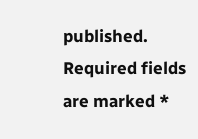published. Required fields are marked *